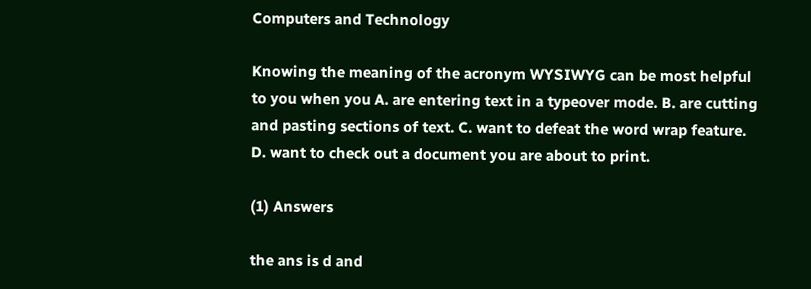Computers and Technology

Knowing the meaning of the acronym WYSIWYG can be most helpful to you when you A. are entering text in a typeover mode. B. are cutting and pasting sections of text. C. want to defeat the word wrap feature. D. want to check out a document you are about to print.

(1) Answers

the ans is d and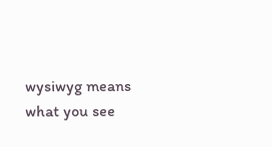wysiwyg means what you see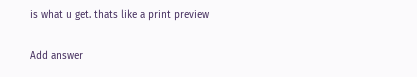is what u get. thats like a print preview

Add answer